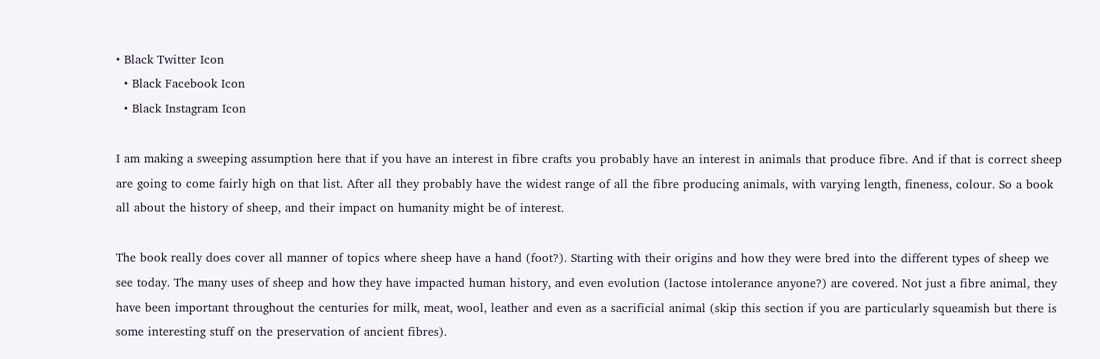• Black Twitter Icon
  • Black Facebook Icon
  • Black Instagram Icon

I am making a sweeping assumption here that if you have an interest in fibre crafts you probably have an interest in animals that produce fibre. And if that is correct sheep are going to come fairly high on that list. After all they probably have the widest range of all the fibre producing animals, with varying length, fineness, colour. So a book all about the history of sheep, and their impact on humanity might be of interest.

The book really does cover all manner of topics where sheep have a hand (foot?). Starting with their origins and how they were bred into the different types of sheep we see today. The many uses of sheep and how they have impacted human history, and even evolution (lactose intolerance anyone?) are covered. Not just a fibre animal, they have been important throughout the centuries for milk, meat, wool, leather and even as a sacrificial animal (skip this section if you are particularly squeamish but there is some interesting stuff on the preservation of ancient fibres).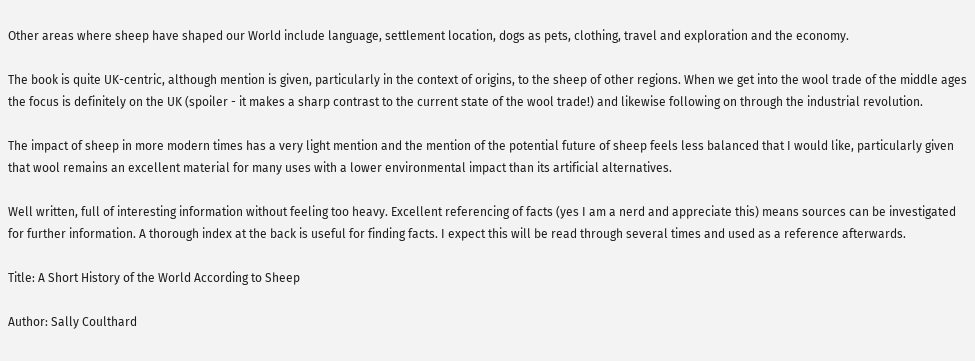Other areas where sheep have shaped our World include language, settlement location, dogs as pets, clothing, travel and exploration and the economy.

The book is quite UK-centric, although mention is given, particularly in the context of origins, to the sheep of other regions. When we get into the wool trade of the middle ages the focus is definitely on the UK (spoiler - it makes a sharp contrast to the current state of the wool trade!) and likewise following on through the industrial revolution.

The impact of sheep in more modern times has a very light mention and the mention of the potential future of sheep feels less balanced that I would like, particularly given that wool remains an excellent material for many uses with a lower environmental impact than its artificial alternatives.

Well written, full of interesting information without feeling too heavy. Excellent referencing of facts (yes I am a nerd and appreciate this) means sources can be investigated for further information. A thorough index at the back is useful for finding facts. I expect this will be read through several times and used as a reference afterwards.

Title: A Short History of the World According to Sheep

Author: Sally Coulthard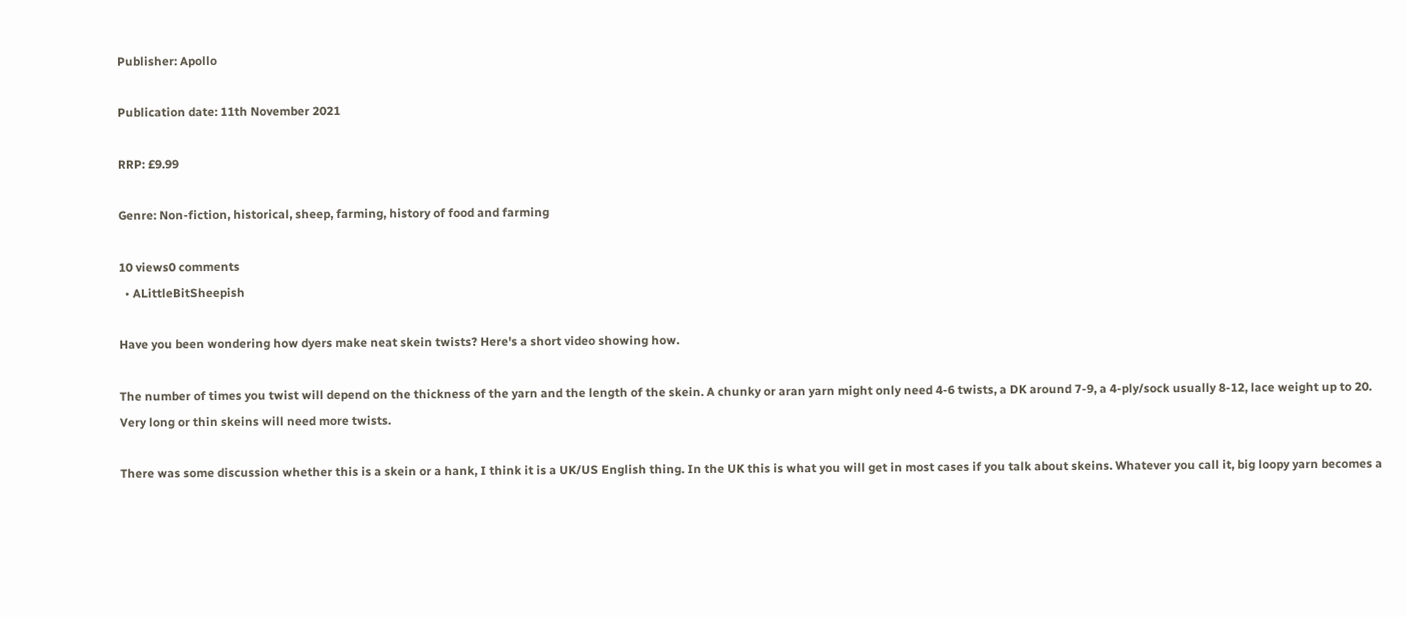Publisher: Apollo

Publication date: 11th November 2021

RRP: £9.99

Genre: Non-fiction, historical, sheep, farming, history of food and farming

10 views0 comments
  • ALittleBitSheepish

Have you been wondering how dyers make neat skein twists? Here's a short video showing how.

The number of times you twist will depend on the thickness of the yarn and the length of the skein. A chunky or aran yarn might only need 4-6 twists, a DK around 7-9, a 4-ply/sock usually 8-12, lace weight up to 20. Very long or thin skeins will need more twists.

There was some discussion whether this is a skein or a hank, I think it is a UK/US English thing. In the UK this is what you will get in most cases if you talk about skeins. Whatever you call it, big loopy yarn becomes a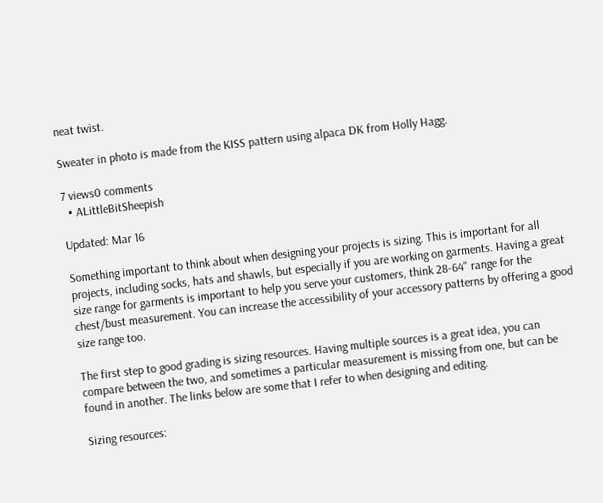neat twist.

Sweater in photo is made from the KISS pattern using alpaca DK from Holly Hagg.

7 views0 comments
  • ALittleBitSheepish

Updated: Mar 16

Something important to think about when designing your projects is sizing. This is important for all projects, including socks, hats and shawls, but especially if you are working on garments. Having a great size range for garments is important to help you serve your customers, think 28-64" range for the chest/bust measurement. You can increase the accessibility of your accessory patterns by offering a good size range too.

The first step to good grading is sizing resources. Having multiple sources is a great idea, you can compare between the two, and sometimes a particular measurement is missing from one, but can be found in another. The links below are some that I refer to when designing and editing.

Sizing resources: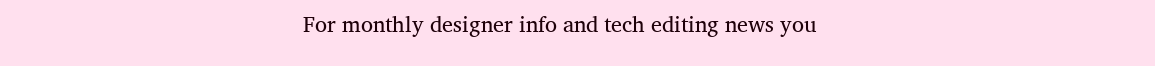For monthly designer info and tech editing news you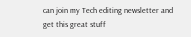can join my Tech editing newsletter and get this great stuff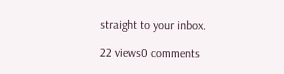straight to your inbox.

22 views0 comments